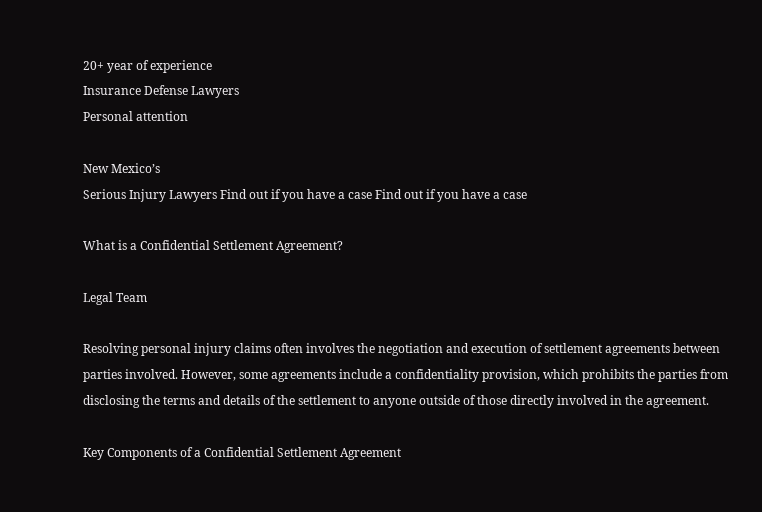20+ year of experience
Insurance Defense Lawyers
Personal attention

New Mexico’s
Serious Injury Lawyers Find out if you have a case Find out if you have a case

What is a Confidential Settlement Agreement?

Legal Team

Resolving personal injury claims often involves the negotiation and execution of settlement agreements between parties involved. However, some agreements include a confidentiality provision, which prohibits the parties from disclosing the terms and details of the settlement to anyone outside of those directly involved in the agreement.

Key Components of a Confidential Settlement Agreement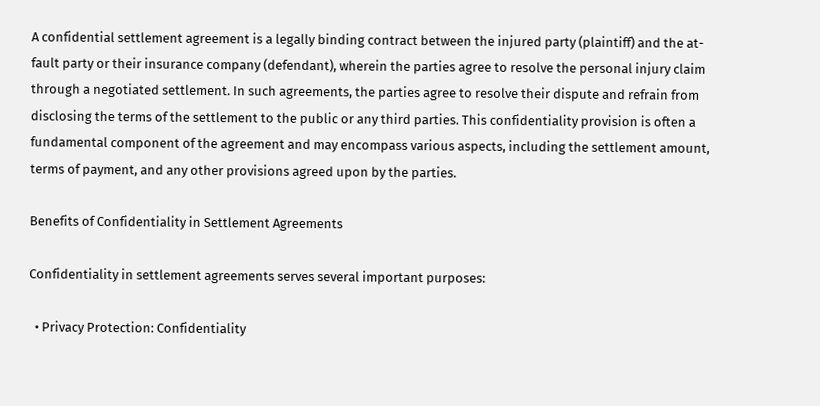A confidential settlement agreement is a legally binding contract between the injured party (plaintiff) and the at-fault party or their insurance company (defendant), wherein the parties agree to resolve the personal injury claim through a negotiated settlement. In such agreements, the parties agree to resolve their dispute and refrain from disclosing the terms of the settlement to the public or any third parties. This confidentiality provision is often a fundamental component of the agreement and may encompass various aspects, including the settlement amount, terms of payment, and any other provisions agreed upon by the parties.

Benefits of Confidentiality in Settlement Agreements

Confidentiality in settlement agreements serves several important purposes:

  • Privacy Protection: Confidentiality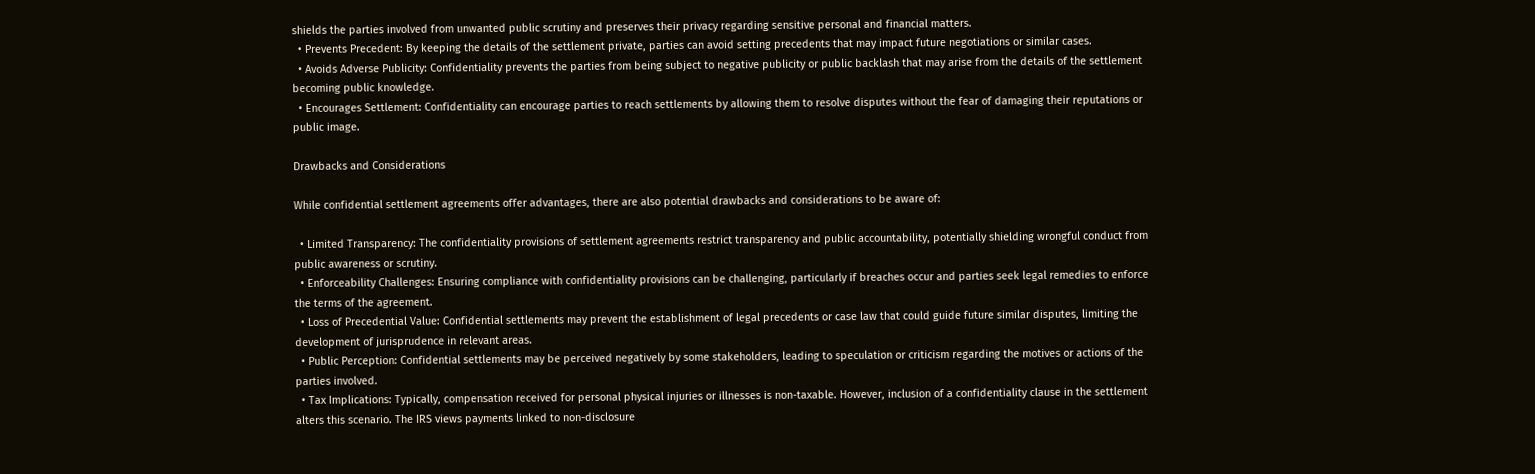shields the parties involved from unwanted public scrutiny and preserves their privacy regarding sensitive personal and financial matters.
  • Prevents Precedent: By keeping the details of the settlement private, parties can avoid setting precedents that may impact future negotiations or similar cases.
  • Avoids Adverse Publicity: Confidentiality prevents the parties from being subject to negative publicity or public backlash that may arise from the details of the settlement becoming public knowledge.
  • Encourages Settlement: Confidentiality can encourage parties to reach settlements by allowing them to resolve disputes without the fear of damaging their reputations or public image.

Drawbacks and Considerations

While confidential settlement agreements offer advantages, there are also potential drawbacks and considerations to be aware of:

  • Limited Transparency: The confidentiality provisions of settlement agreements restrict transparency and public accountability, potentially shielding wrongful conduct from public awareness or scrutiny.
  • Enforceability Challenges: Ensuring compliance with confidentiality provisions can be challenging, particularly if breaches occur and parties seek legal remedies to enforce the terms of the agreement.
  • Loss of Precedential Value: Confidential settlements may prevent the establishment of legal precedents or case law that could guide future similar disputes, limiting the development of jurisprudence in relevant areas.
  • Public Perception: Confidential settlements may be perceived negatively by some stakeholders, leading to speculation or criticism regarding the motives or actions of the parties involved.
  • Tax Implications: Typically, compensation received for personal physical injuries or illnesses is non-taxable. However, inclusion of a confidentiality clause in the settlement alters this scenario. The IRS views payments linked to non-disclosure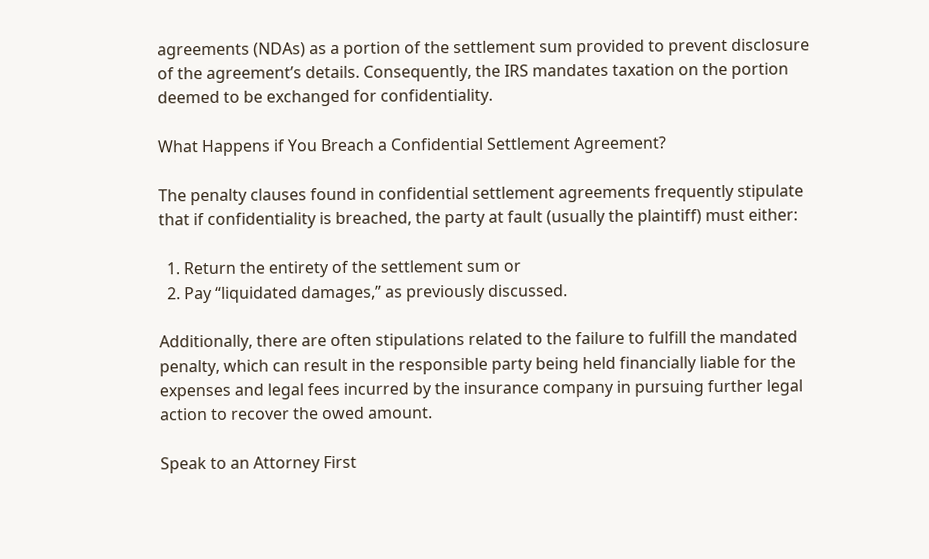agreements (NDAs) as a portion of the settlement sum provided to prevent disclosure of the agreement’s details. Consequently, the IRS mandates taxation on the portion deemed to be exchanged for confidentiality.

What Happens if You Breach a Confidential Settlement Agreement?

The penalty clauses found in confidential settlement agreements frequently stipulate that if confidentiality is breached, the party at fault (usually the plaintiff) must either:

  1. Return the entirety of the settlement sum or
  2. Pay “liquidated damages,” as previously discussed.

Additionally, there are often stipulations related to the failure to fulfill the mandated penalty, which can result in the responsible party being held financially liable for the expenses and legal fees incurred by the insurance company in pursuing further legal action to recover the owed amount.

Speak to an Attorney First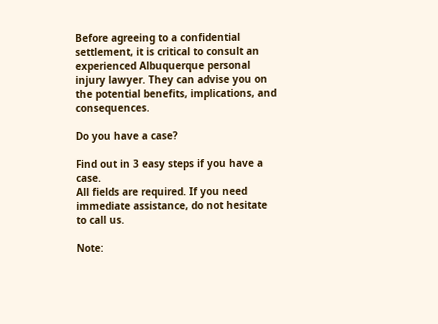Before agreeing to a confidential settlement, it is critical to consult an experienced Albuquerque personal injury lawyer. They can advise you on the potential benefits, implications, and consequences.

Do you have a case?

Find out in 3 easy steps if you have a case.
All fields are required. If you need immediate assistance, do not hesitate to call us.

Note: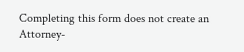Completing this form does not create an Attorney-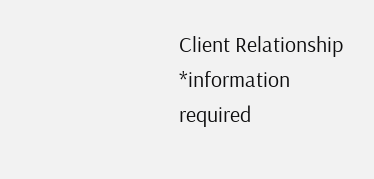Client Relationship
*information required